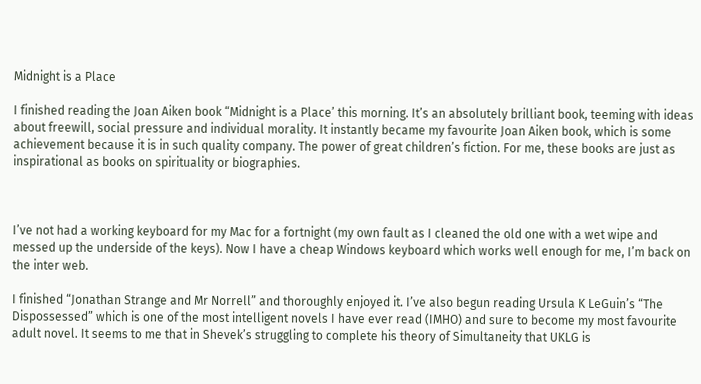Midnight is a Place

I finished reading the Joan Aiken book “Midnight is a Place’ this morning. It’s an absolutely brilliant book, teeming with ideas about freewill, social pressure and individual morality. It instantly became my favourite Joan Aiken book, which is some achievement because it is in such quality company. The power of great children’s fiction. For me, these books are just as inspirational as books on spirituality or biographies.



I’ve not had a working keyboard for my Mac for a fortnight (my own fault as I cleaned the old one with a wet wipe and messed up the underside of the keys). Now I have a cheap Windows keyboard which works well enough for me, I’m back on the inter web.

I finished “Jonathan Strange and Mr Norrell” and thoroughly enjoyed it. I’ve also begun reading Ursula K LeGuin’s “The Dispossessed” which is one of the most intelligent novels I have ever read (IMHO) and sure to become my most favourite adult novel. It seems to me that in Shevek’s struggling to complete his theory of Simultaneity that UKLG is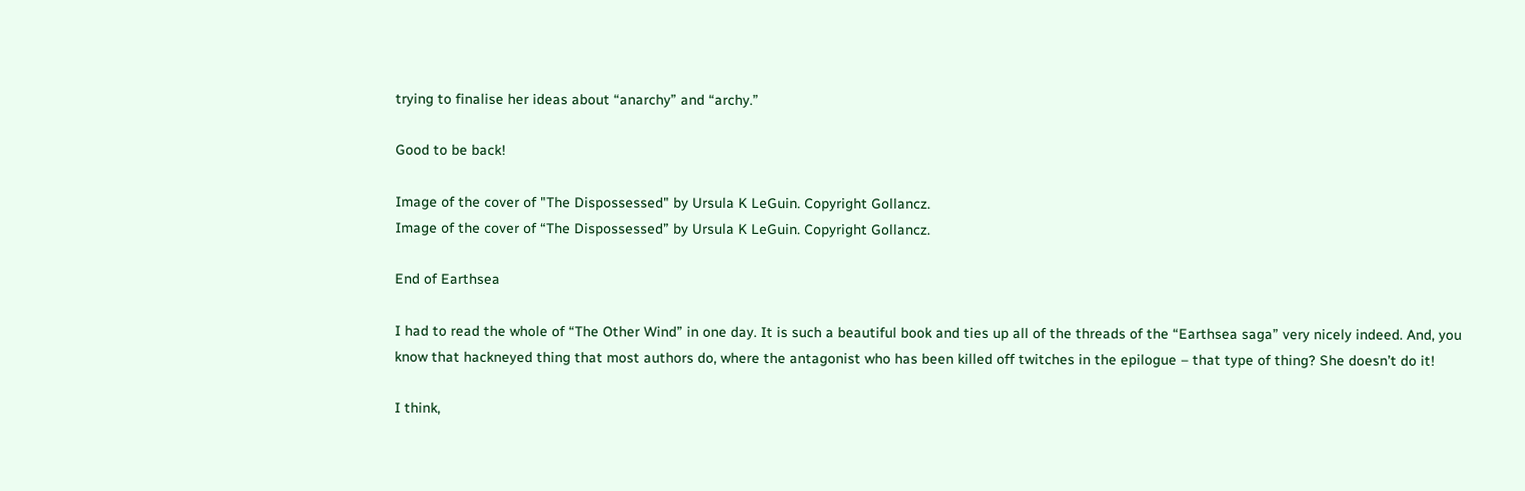trying to finalise her ideas about “anarchy” and “archy.”

Good to be back!

Image of the cover of "The Dispossessed" by Ursula K LeGuin. Copyright Gollancz.
Image of the cover of “The Dispossessed” by Ursula K LeGuin. Copyright Gollancz.

End of Earthsea

I had to read the whole of “The Other Wind” in one day. It is such a beautiful book and ties up all of the threads of the “Earthsea saga” very nicely indeed. And, you know that hackneyed thing that most authors do, where the antagonist who has been killed off twitches in the epilogue – that type of thing? She doesn’t do it!

I think,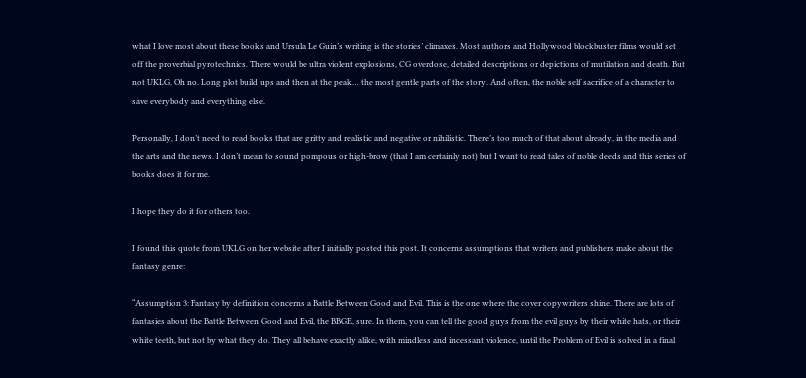what I love most about these books and Ursula Le Guin’s writing is the stories’ climaxes. Most authors and Hollywood blockbuster films would set off the proverbial pyrotechnics. There would be ultra violent explosions, CG overdose, detailed descriptions or depictions of mutilation and death. But not UKLG. Oh no. Long plot build ups and then at the peak… the most gentle parts of the story. And often, the noble self sacrifice of a character to save everybody and everything else.

Personally, I don’t need to read books that are gritty and realistic and negative or nihilistic. There’s too much of that about already, in the media and the arts and the news. I don’t mean to sound pompous or high-brow (that I am certainly not) but I want to read tales of noble deeds and this series of books does it for me.

I hope they do it for others too.

I found this quote from UKLG on her website after I initially posted this post. It concerns assumptions that writers and publishers make about the fantasy genre:

“Assumption 3: Fantasy by definition concerns a Battle Between Good and Evil. This is the one where the cover copywriters shine. There are lots of fantasies about the Battle Between Good and Evil, the BBGE, sure. In them, you can tell the good guys from the evil guys by their white hats, or their white teeth, but not by what they do. They all behave exactly alike, with mindless and incessant violence, until the Problem of Evil is solved in a final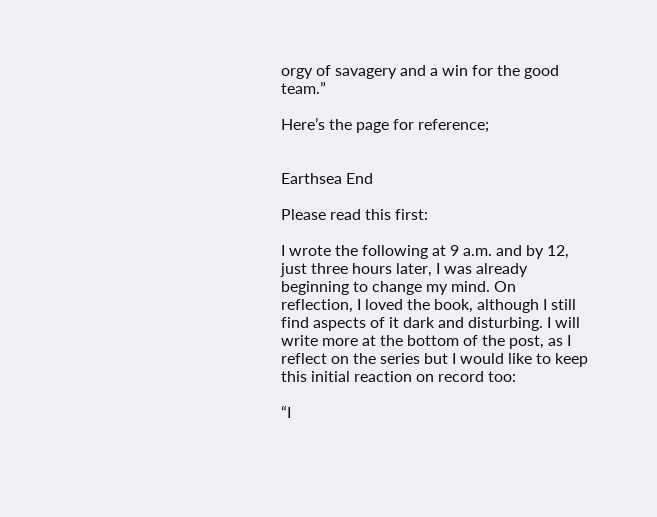orgy of savagery and a win for the good team.”

Here’s the page for reference;


Earthsea End

Please read this first:

I wrote the following at 9 a.m. and by 12, just three hours later, I was already beginning to change my mind. On reflection, I loved the book, although I still find aspects of it dark and disturbing. I will write more at the bottom of the post, as I reflect on the series but I would like to keep this initial reaction on record too:

“I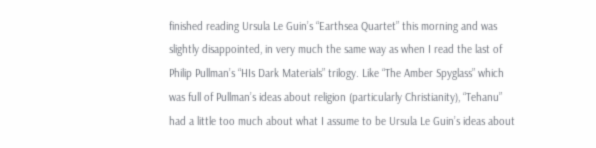finished reading Ursula Le Guin’s “Earthsea Quartet” this morning and was slightly disappointed, in very much the same way as when I read the last of Philip Pullman’s “HIs Dark Materials” trilogy. Like “The Amber Spyglass” which was full of Pullman’s ideas about religion (particularly Christianity), “Tehanu” had a little too much about what I assume to be Ursula Le Guin’s ideas about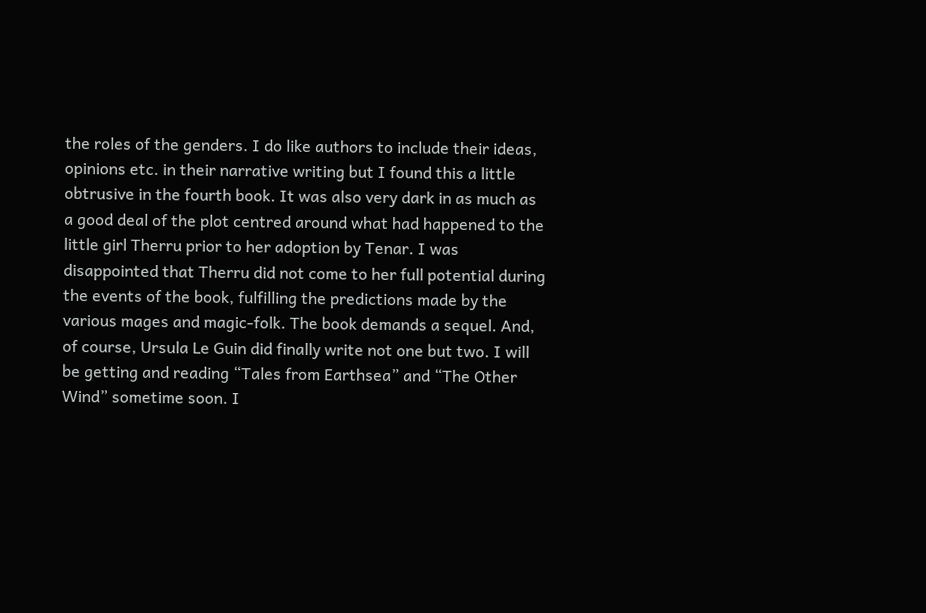the roles of the genders. I do like authors to include their ideas, opinions etc. in their narrative writing but I found this a little obtrusive in the fourth book. It was also very dark in as much as a good deal of the plot centred around what had happened to the little girl Therru prior to her adoption by Tenar. I was disappointed that Therru did not come to her full potential during the events of the book, fulfilling the predictions made by the various mages and magic-folk. The book demands a sequel. And, of course, Ursula Le Guin did finally write not one but two. I will be getting and reading “Tales from Earthsea” and “The Other Wind” sometime soon. I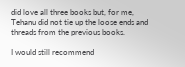did love all three books but, for me, Tehanu did not tie up the loose ends and threads from the previous books.

I would still recommend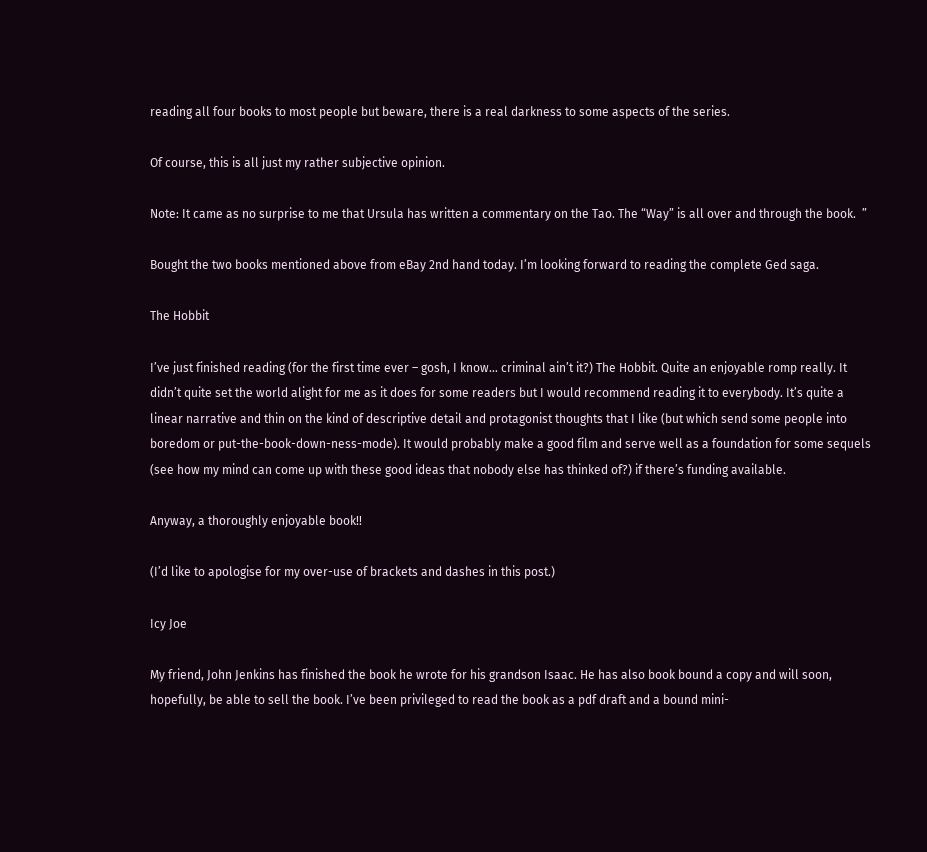reading all four books to most people but beware, there is a real darkness to some aspects of the series.

Of course, this is all just my rather subjective opinion.

Note: It came as no surprise to me that Ursula has written a commentary on the Tao. The “Way” is all over and through the book.  ”

Bought the two books mentioned above from eBay 2nd hand today. I’m looking forward to reading the complete Ged saga.

The Hobbit

I’ve just finished reading (for the first time ever – gosh, I know… criminal ain’t it?) The Hobbit. Quite an enjoyable romp really. It didn’t quite set the world alight for me as it does for some readers but I would recommend reading it to everybody. It’s quite a linear narrative and thin on the kind of descriptive detail and protagonist thoughts that I like (but which send some people into boredom or put-the-book-down-ness-mode). It would probably make a good film and serve well as a foundation for some sequels (see how my mind can come up with these good ideas that nobody else has thinked of?) if there’s funding available.

Anyway, a thoroughly enjoyable book!!

(I’d like to apologise for my over-use of brackets and dashes in this post.)

Icy Joe

My friend, John Jenkins has finished the book he wrote for his grandson Isaac. He has also book bound a copy and will soon, hopefully, be able to sell the book. I’ve been privileged to read the book as a pdf draft and a bound mini-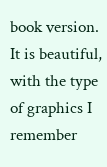book version. It is beautiful, with the type of graphics I remember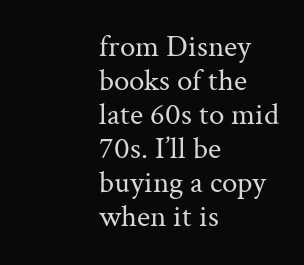from Disney books of the late 60s to mid 70s. I’ll be buying a copy when it is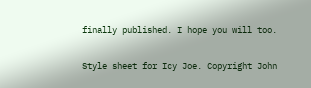finally published. I hope you will too.

Style sheet for Icy Joe. Copyright John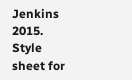Jenkins 2015.
Style sheet for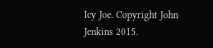Icy Joe. Copyright John Jenkins 2015.